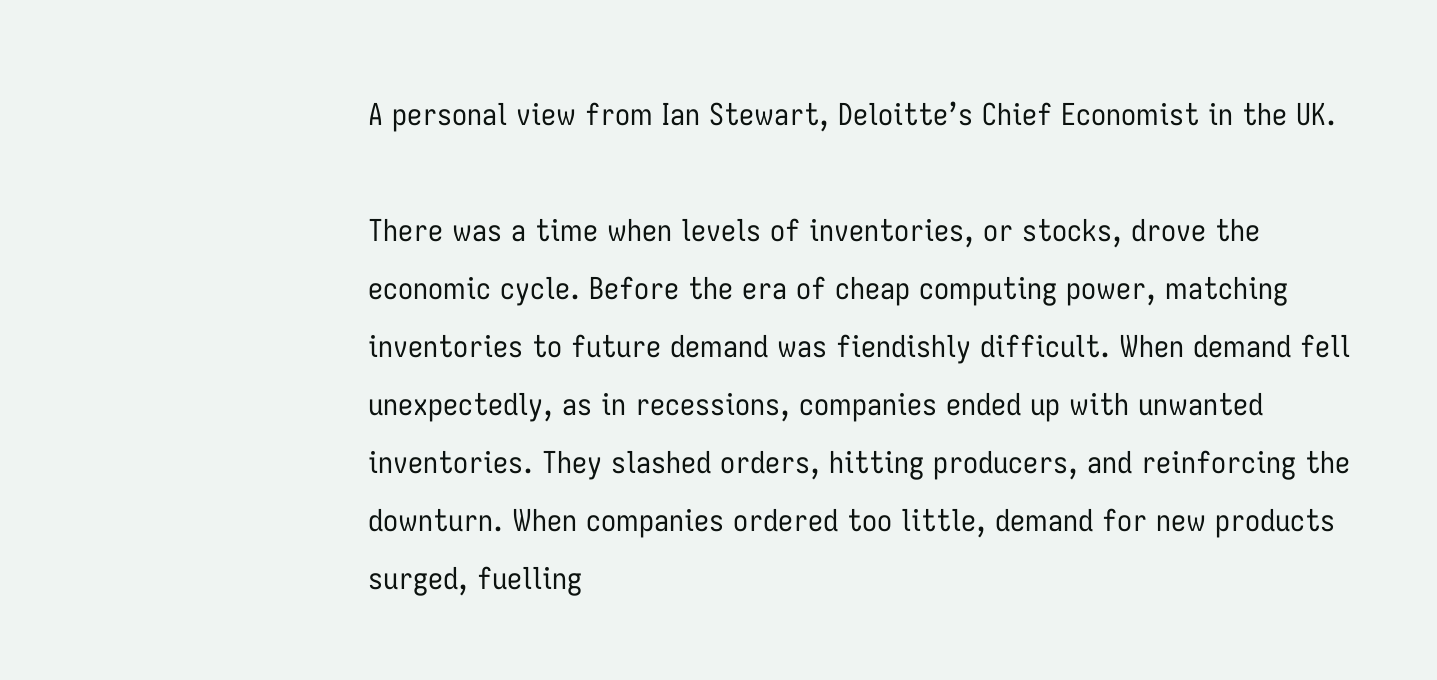A personal view from Ian Stewart, Deloitte’s Chief Economist in the UK.

There was a time when levels of inventories, or stocks, drove the economic cycle. Before the era of cheap computing power, matching inventories to future demand was fiendishly difficult. When demand fell unexpectedly, as in recessions, companies ended up with unwanted inventories. They slashed orders, hitting producers, and reinforcing the downturn. When companies ordered too little, demand for new products surged, fuelling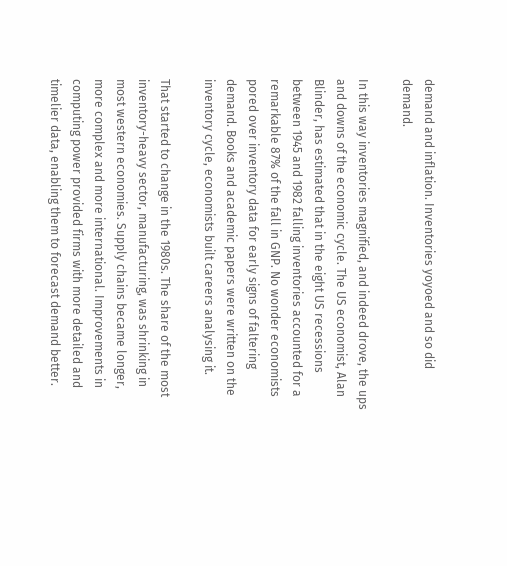demand and inflation. Inventories yoyoed and so did demand.

In this way inventories magnified, and indeed drove, the ups and downs of the economic cycle. The US economist, Alan Blinder, has estimated that in the eight US recessions between 1945 and 1982 falling inventories accounted for a remarkable 87% of the fall in GNP. No wonder economists pored over inventory data for early signs of faltering demand. Books and academic papers were written on the inventory cycle, economists built careers analysing it.

That started to change in the 1980s. The share of the most inventory-heavy sector, manufacturing, was shrinking in most western economies. Supply chains became longer, more complex and more international. Improvements in computing power provided firms with more detailed and timelier data, enabling them to forecast demand better.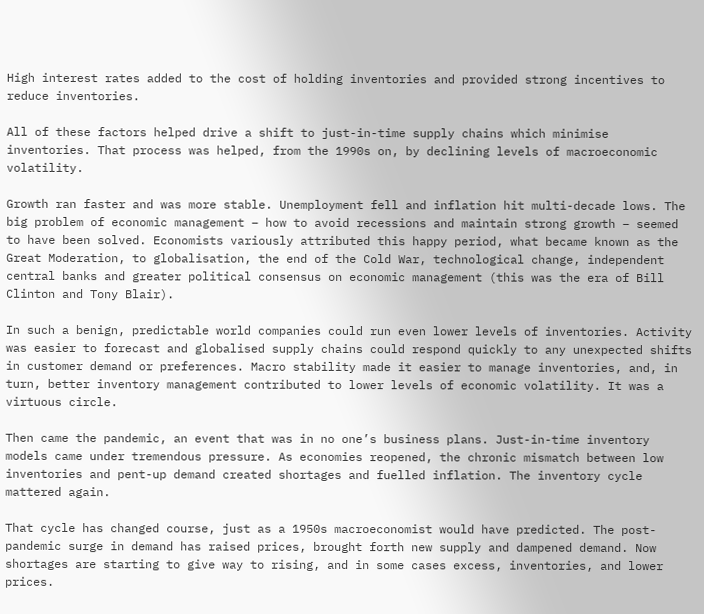High interest rates added to the cost of holding inventories and provided strong incentives to reduce inventories.

All of these factors helped drive a shift to just-in-time supply chains which minimise inventories. That process was helped, from the 1990s on, by declining levels of macroeconomic volatility.

Growth ran faster and was more stable. Unemployment fell and inflation hit multi-decade lows. The big problem of economic management – how to avoid recessions and maintain strong growth – seemed to have been solved. Economists variously attributed this happy period, what became known as the Great Moderation, to globalisation, the end of the Cold War, technological change, independent central banks and greater political consensus on economic management (this was the era of Bill Clinton and Tony Blair).

In such a benign, predictable world companies could run even lower levels of inventories. Activity was easier to forecast and globalised supply chains could respond quickly to any unexpected shifts in customer demand or preferences. Macro stability made it easier to manage inventories, and, in turn, better inventory management contributed to lower levels of economic volatility. It was a virtuous circle.

Then came the pandemic, an event that was in no one’s business plans. Just-in-time inventory models came under tremendous pressure. As economies reopened, the chronic mismatch between low inventories and pent-up demand created shortages and fuelled inflation. The inventory cycle mattered again.

That cycle has changed course, just as a 1950s macroeconomist would have predicted. The post-pandemic surge in demand has raised prices, brought forth new supply and dampened demand. Now shortages are starting to give way to rising, and in some cases excess, inventories, and lower prices.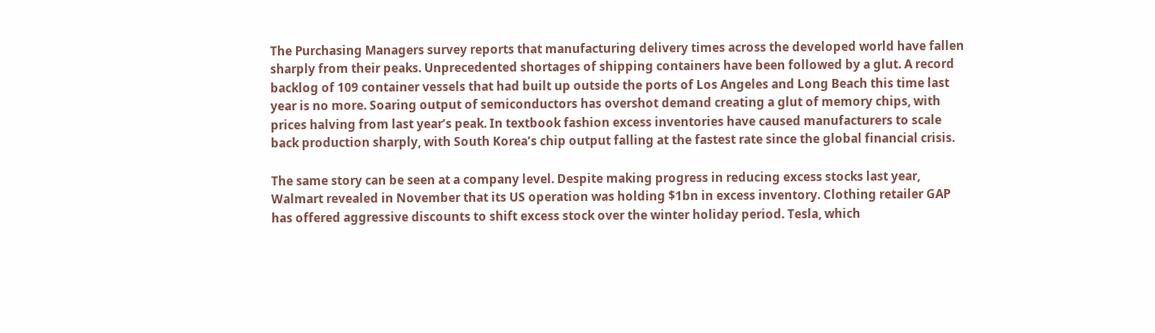The Purchasing Managers survey reports that manufacturing delivery times across the developed world have fallen sharply from their peaks. Unprecedented shortages of shipping containers have been followed by a glut. A record backlog of 109 container vessels that had built up outside the ports of Los Angeles and Long Beach this time last year is no more. Soaring output of semiconductors has overshot demand creating a glut of memory chips, with prices halving from last year’s peak. In textbook fashion excess inventories have caused manufacturers to scale back production sharply, with South Korea’s chip output falling at the fastest rate since the global financial crisis.

The same story can be seen at a company level. Despite making progress in reducing excess stocks last year, Walmart revealed in November that its US operation was holding $1bn in excess inventory. Clothing retailer GAP has offered aggressive discounts to shift excess stock over the winter holiday period. Tesla, which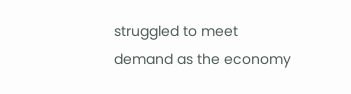struggled to meet demand as the economy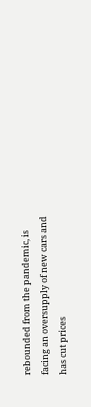rebounded from the pandemic, is facing an oversupply of new cars and has cut prices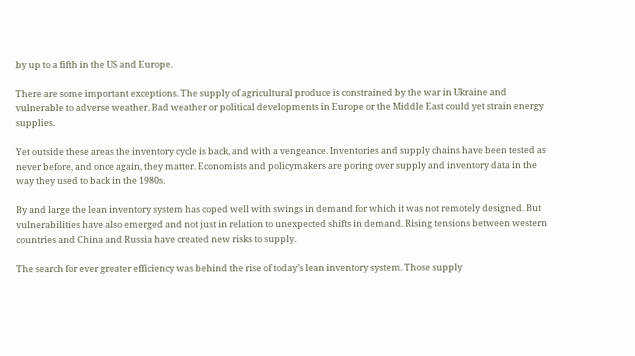by up to a fifth in the US and Europe.

There are some important exceptions. The supply of agricultural produce is constrained by the war in Ukraine and vulnerable to adverse weather. Bad weather or political developments in Europe or the Middle East could yet strain energy supplies.

Yet outside these areas the inventory cycle is back, and with a vengeance. Inventories and supply chains have been tested as never before, and once again, they matter. Economists and policymakers are poring over supply and inventory data in the way they used to back in the 1980s.

By and large the lean inventory system has coped well with swings in demand for which it was not remotely designed. But vulnerabilities have also emerged and not just in relation to unexpected shifts in demand. Rising tensions between western countries and China and Russia have created new risks to supply.

The search for ever greater efficiency was behind the rise of today’s lean inventory system. Those supply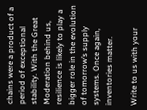chains were a product of a period of exceptional stability. With the Great Moderation behind us, resilience is likely to play a bigger role in the evolution of tomorrow’s supply systems. Once again, inventories matter.

Write to us with your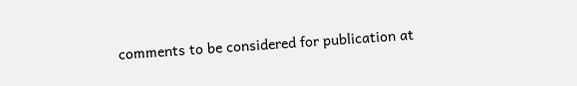comments to be considered for publication at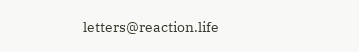letters@reaction.life